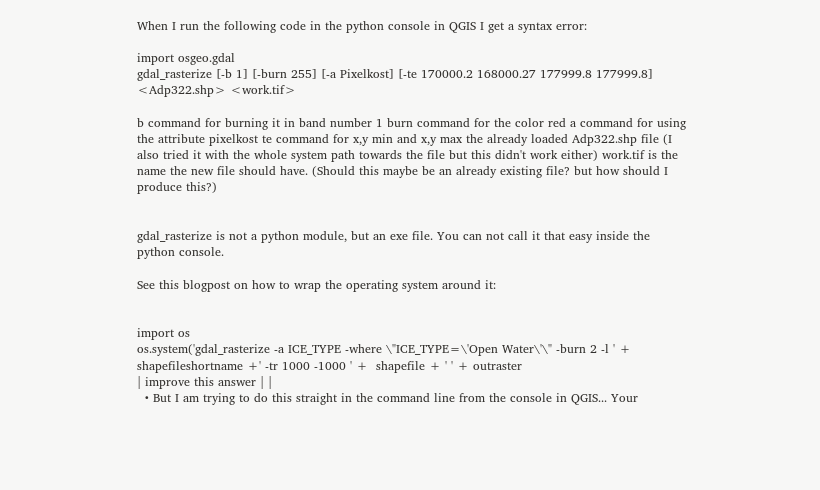When I run the following code in the python console in QGIS I get a syntax error:

import osgeo.gdal
gdal_rasterize [-b 1] [-burn 255] [-a Pixelkost] [-te 170000.2 168000.27 177999.8 177999.8] <Adp322.shp> <work.tif>

b command for burning it in band number 1 burn command for the color red a command for using the attribute pixelkost te command for x,y min and x,y max the already loaded Adp322.shp file (I also tried it with the whole system path towards the file but this didn't work either) work.tif is the name the new file should have. (Should this maybe be an already existing file? but how should I produce this?)


gdal_rasterize is not a python module, but an exe file. You can not call it that easy inside the python console.

See this blogpost on how to wrap the operating system around it:


import os
os.system('gdal_rasterize -a ICE_TYPE -where \"ICE_TYPE=\'Open Water\'\" -burn 2 -l ' + shapefileshortname +' -tr 1000 -1000 ' +  shapefile + ' ' + outraster
| improve this answer | |
  • But I am trying to do this straight in the command line from the console in QGIS... Your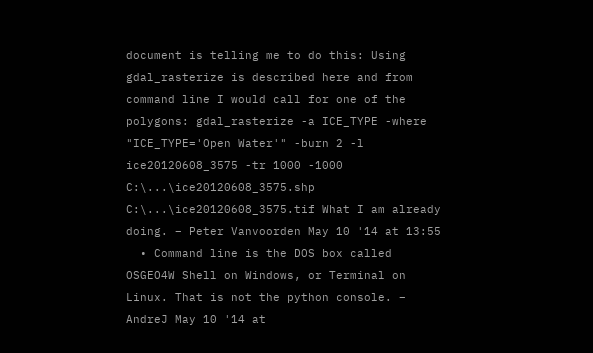document is telling me to do this: Using gdal_rasterize is described here and from command line I would call for one of the polygons: gdal_rasterize -a ICE_TYPE -where "ICE_TYPE='Open Water'" -burn 2 -l ice20120608_3575 -tr 1000 -1000 C:\...\ice20120608_3575.shp C:\...\ice20120608_3575.tif What I am already doing. – Peter Vanvoorden May 10 '14 at 13:55
  • Command line is the DOS box called OSGEO4W Shell on Windows, or Terminal on Linux. That is not the python console. – AndreJ May 10 '14 at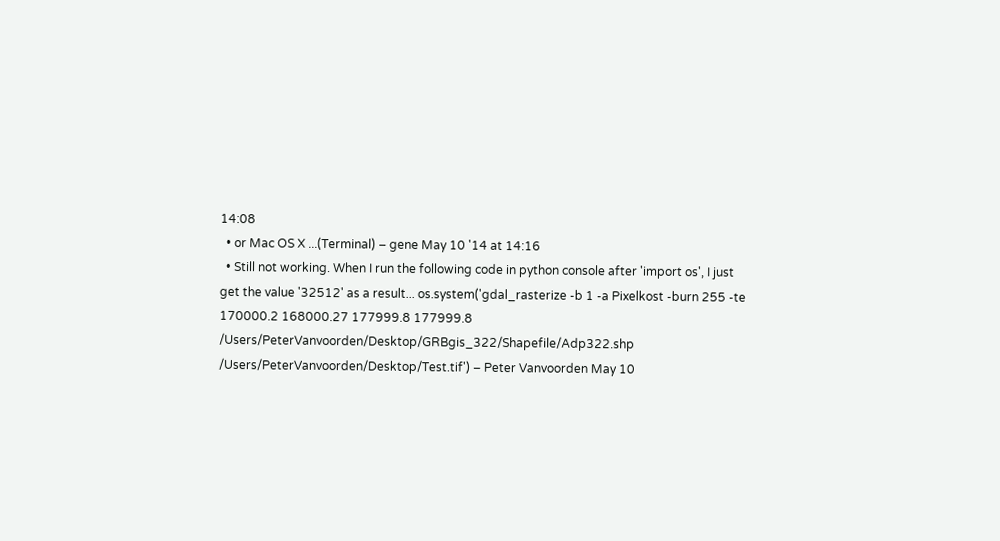14:08
  • or Mac OS X ...(Terminal) – gene May 10 '14 at 14:16
  • Still not working. When I run the following code in python console after 'import os', I just get the value '32512' as a result... os.system('gdal_rasterize -b 1 -a Pixelkost -burn 255 -te 170000.2 168000.27 177999.8 177999.8 /Users/PeterVanvoorden/Desktop/GRBgis_322/Shapefile/Adp322.shp /Users/PeterVanvoorden/Desktop/Test.tif') – Peter Vanvoorden May 10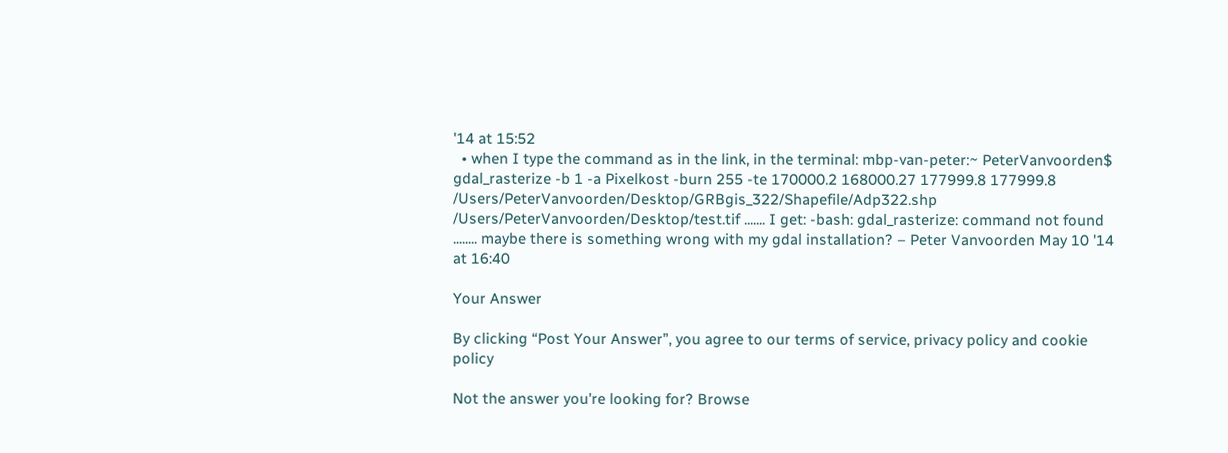'14 at 15:52
  • when I type the command as in the link, in the terminal: mbp-van-peter:~ PeterVanvoorden$ gdal_rasterize -b 1 -a Pixelkost -burn 255 -te 170000.2 168000.27 177999.8 177999.8 /Users/PeterVanvoorden/Desktop/GRBgis_322/Shapefile/Adp322.shp /Users/PeterVanvoorden/Desktop/test.tif ....... I get: -bash: gdal_rasterize: command not found ........ maybe there is something wrong with my gdal installation? – Peter Vanvoorden May 10 '14 at 16:40

Your Answer

By clicking “Post Your Answer”, you agree to our terms of service, privacy policy and cookie policy

Not the answer you're looking for? Browse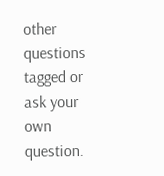other questions tagged or ask your own question.